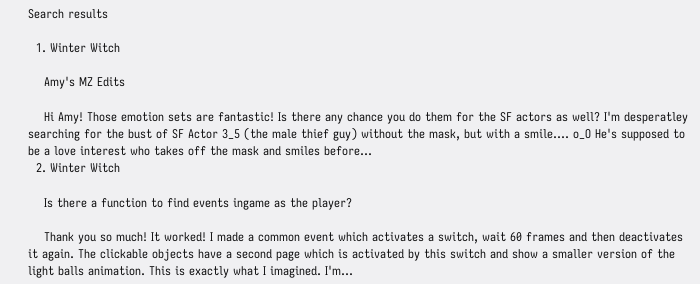Search results

  1. Winter Witch

    Amy's MZ Edits

    Hi Amy! Those emotion sets are fantastic! Is there any chance you do them for the SF actors as well? I'm desperatley searching for the bust of SF Actor 3_5 (the male thief guy) without the mask, but with a smile.... o_O He's supposed to be a love interest who takes off the mask and smiles before...
  2. Winter Witch

    Is there a function to find events ingame as the player?

    Thank you so much! It worked! I made a common event which activates a switch, wait 60 frames and then deactivates it again. The clickable objects have a second page which is activated by this switch and show a smaller version of the light balls animation. This is exactly what I imagined. I'm...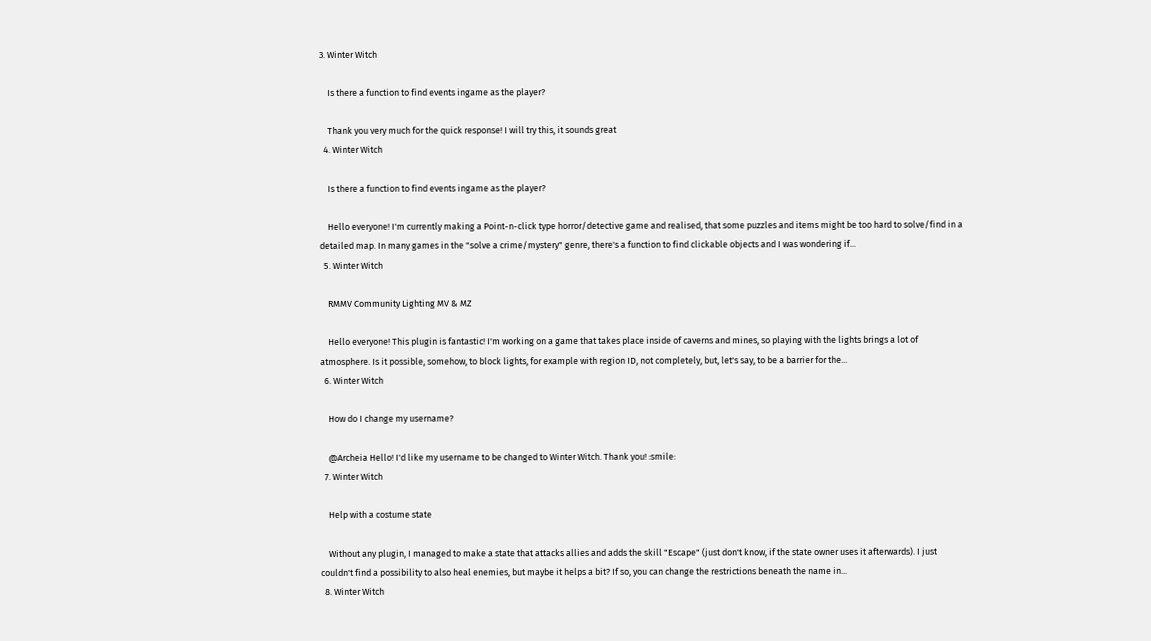3. Winter Witch

    Is there a function to find events ingame as the player?

    Thank you very much for the quick response! I will try this, it sounds great
  4. Winter Witch

    Is there a function to find events ingame as the player?

    Hello everyone! I'm currently making a Point-n-click type horror/detective game and realised, that some puzzles and items might be too hard to solve/find in a detailed map. In many games in the "solve a crime/mystery" genre, there's a function to find clickable objects and I was wondering if...
  5. Winter Witch

    RMMV Community Lighting MV & MZ

    Hello everyone! This plugin is fantastic! I'm working on a game that takes place inside of caverns and mines, so playing with the lights brings a lot of atmosphere. Is it possible, somehow, to block lights, for example with region ID, not completely, but, let's say, to be a barrier for the...
  6. Winter Witch

    How do I change my username?

    @Archeia Hello! I'd like my username to be changed to Winter Witch. Thank you! :smile:
  7. Winter Witch

    Help with a costume state

    Without any plugin, I managed to make a state that attacks allies and adds the skill "Escape" (just don't know, if the state owner uses it afterwards). I just couldn't find a possibility to also heal enemies, but maybe it helps a bit? If so, you can change the restrictions beneath the name in...
  8. Winter Witch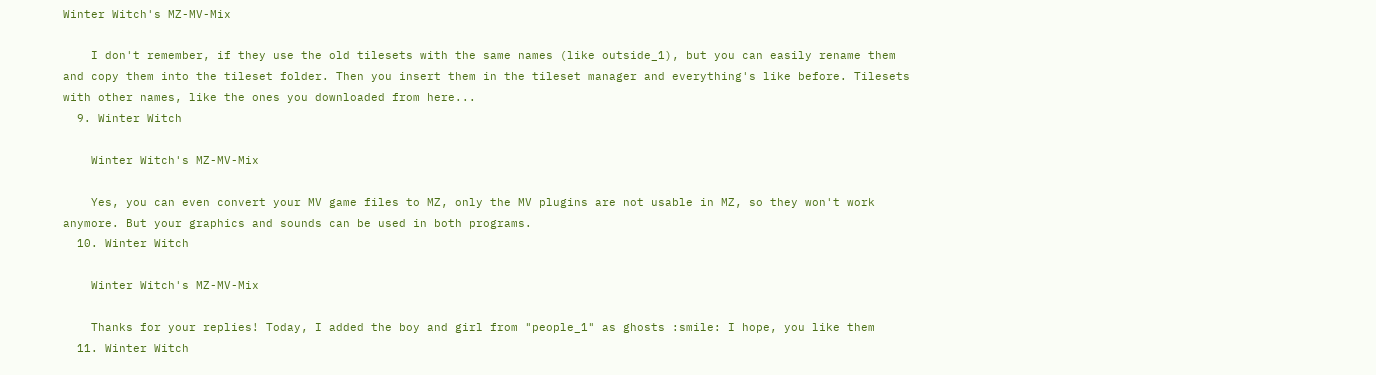Winter Witch's MZ-MV-Mix

    I don't remember, if they use the old tilesets with the same names (like outside_1), but you can easily rename them and copy them into the tileset folder. Then you insert them in the tileset manager and everything's like before. Tilesets with other names, like the ones you downloaded from here...
  9. Winter Witch

    Winter Witch's MZ-MV-Mix

    Yes, you can even convert your MV game files to MZ, only the MV plugins are not usable in MZ, so they won't work anymore. But your graphics and sounds can be used in both programs.
  10. Winter Witch

    Winter Witch's MZ-MV-Mix

    Thanks for your replies! Today, I added the boy and girl from "people_1" as ghosts :smile: I hope, you like them
  11. Winter Witch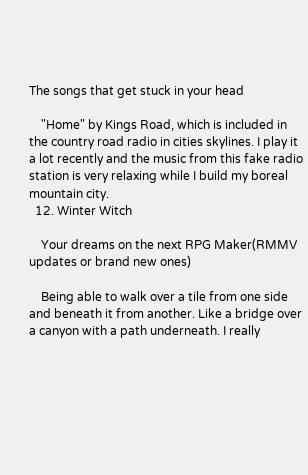The songs that get stuck in your head

    "Home" by Kings Road, which is included in the country road radio in cities skylines. I play it a lot recently and the music from this fake radio station is very relaxing while I build my boreal mountain city.
  12. Winter Witch

    Your dreams on the next RPG Maker(RMMV updates or brand new ones)

    Being able to walk over a tile from one side and beneath it from another. Like a bridge over a canyon with a path underneath. I really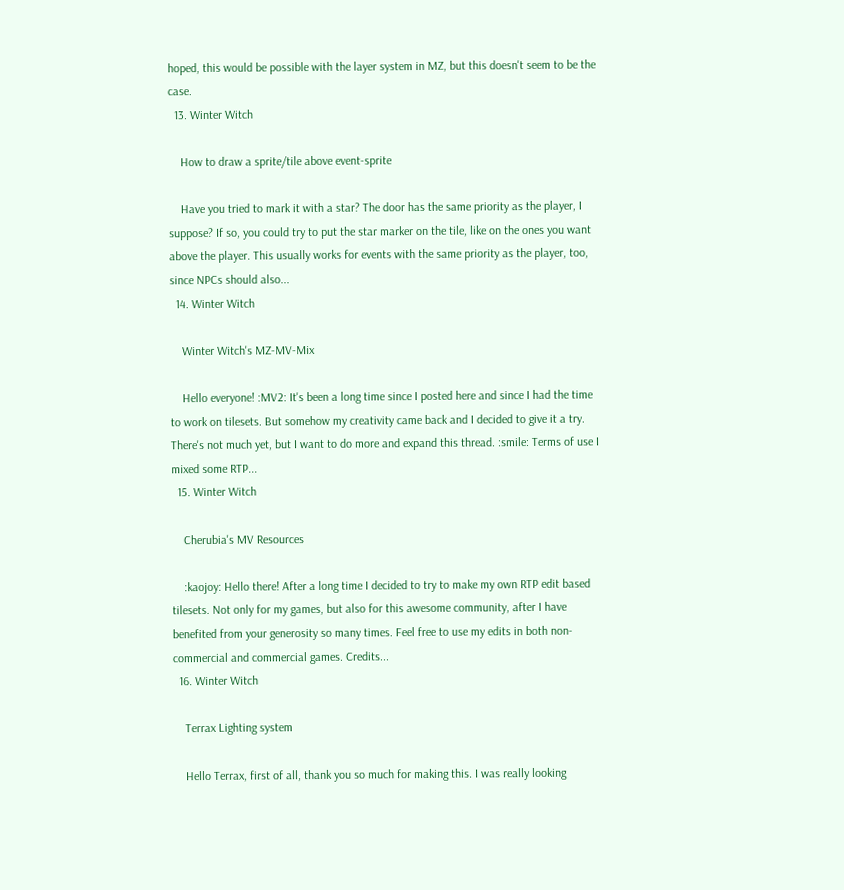hoped, this would be possible with the layer system in MZ, but this doesn't seem to be the case.
  13. Winter Witch

    How to draw a sprite/tile above event-sprite

    Have you tried to mark it with a star? The door has the same priority as the player, I suppose? If so, you could try to put the star marker on the tile, like on the ones you want above the player. This usually works for events with the same priority as the player, too, since NPCs should also...
  14. Winter Witch

    Winter Witch's MZ-MV-Mix

    Hello everyone! :MV2: It's been a long time since I posted here and since I had the time to work on tilesets. But somehow my creativity came back and I decided to give it a try. There's not much yet, but I want to do more and expand this thread. :smile: Terms of use I mixed some RTP...
  15. Winter Witch

    Cherubia's MV Resources

    :kaojoy: Hello there! After a long time I decided to try to make my own RTP edit based tilesets. Not only for my games, but also for this awesome community, after I have benefited from your generosity so many times. Feel free to use my edits in both non-commercial and commercial games. Credits...
  16. Winter Witch

    Terrax Lighting system

    Hello Terrax, first of all, thank you so much for making this. I was really looking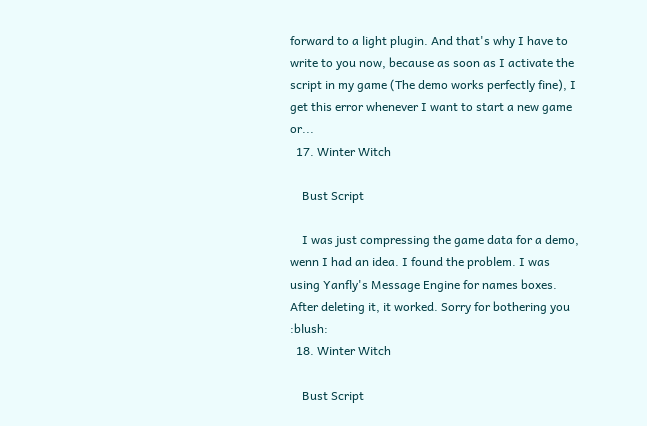forward to a light plugin. And that's why I have to write to you now, because as soon as I activate the script in my game (The demo works perfectly fine), I get this error whenever I want to start a new game or...
  17. Winter Witch

    Bust Script

    I was just compressing the game data for a demo, wenn I had an idea. I found the problem. I was using Yanfly's Message Engine for names boxes. After deleting it, it worked. Sorry for bothering you :blush:
  18. Winter Witch

    Bust Script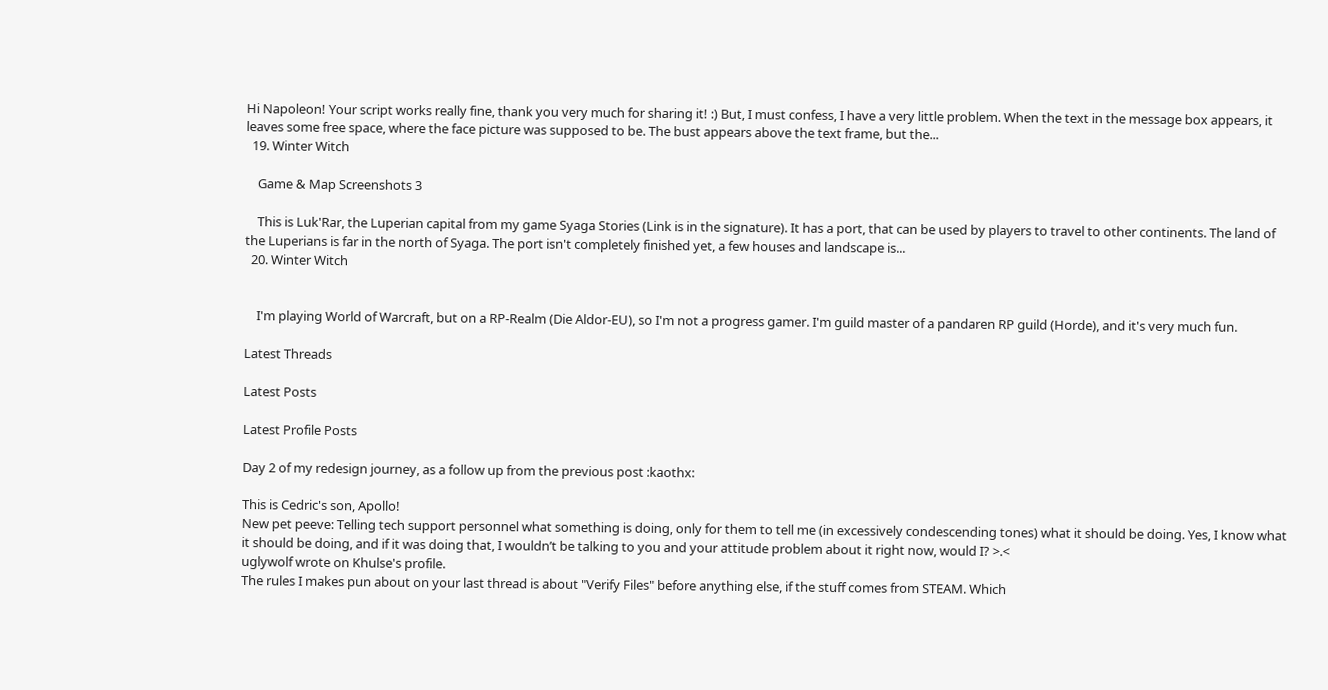Hi Napoleon! Your script works really fine, thank you very much for sharing it! :) But, I must confess, I have a very little problem. When the text in the message box appears, it leaves some free space, where the face picture was supposed to be. The bust appears above the text frame, but the...
  19. Winter Witch

    Game & Map Screenshots 3

    This is Luk'Rar, the Luperian capital from my game Syaga Stories (Link is in the signature). It has a port, that can be used by players to travel to other continents. The land of the Luperians is far in the north of Syaga. The port isn't completely finished yet, a few houses and landscape is...
  20. Winter Witch


    I'm playing World of Warcraft, but on a RP-Realm (Die Aldor-EU), so I'm not a progress gamer. I'm guild master of a pandaren RP guild (Horde), and it's very much fun.

Latest Threads

Latest Posts

Latest Profile Posts

Day 2 of my redesign journey, as a follow up from the previous post :kaothx:

This is Cedric's son, Apollo!
New pet peeve: Telling tech support personnel what something is doing, only for them to tell me (in excessively condescending tones) what it should be doing. Yes, I know what it should be doing, and if it was doing that, I wouldn’t be talking to you and your attitude problem about it right now, would I? >.<
uglywolf wrote on Khulse's profile.
The rules I makes pun about on your last thread is about "Verify Files" before anything else, if the stuff comes from STEAM. Which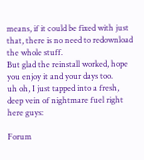means, if it could be fixed with just that, there is no need to redownload the whole stuff.
But glad the reinstall worked, hope you enjoy it and your days too.
uh oh, I just tapped into a fresh, deep vein of nightmare fuel right here guys:

Forum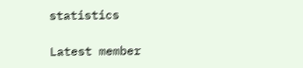statistics

Latest member